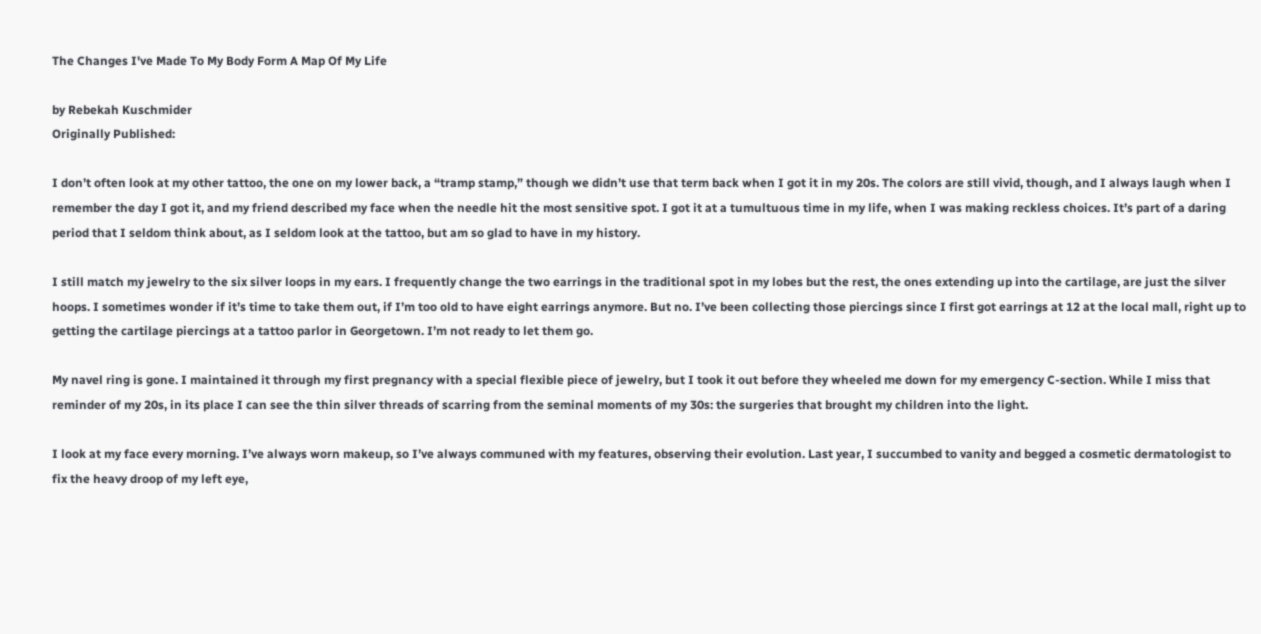The Changes I've Made To My Body Form A Map Of My Life

by Rebekah Kuschmider
Originally Published:

I don’t often look at my other tattoo, the one on my lower back, a “tramp stamp,” though we didn’t use that term back when I got it in my 20s. The colors are still vivid, though, and I always laugh when I remember the day I got it, and my friend described my face when the needle hit the most sensitive spot. I got it at a tumultuous time in my life, when I was making reckless choices. It’s part of a daring period that I seldom think about, as I seldom look at the tattoo, but am so glad to have in my history.

I still match my jewelry to the six silver loops in my ears. I frequently change the two earrings in the traditional spot in my lobes but the rest, the ones extending up into the cartilage, are just the silver hoops. I sometimes wonder if it’s time to take them out, if I’m too old to have eight earrings anymore. But no. I’ve been collecting those piercings since I first got earrings at 12 at the local mall, right up to getting the cartilage piercings at a tattoo parlor in Georgetown. I’m not ready to let them go.

My navel ring is gone. I maintained it through my first pregnancy with a special flexible piece of jewelry, but I took it out before they wheeled me down for my emergency C-section. While I miss that reminder of my 20s, in its place I can see the thin silver threads of scarring from the seminal moments of my 30s: the surgeries that brought my children into the light.

I look at my face every morning. I’ve always worn makeup, so I’ve always communed with my features, observing their evolution. Last year, I succumbed to vanity and begged a cosmetic dermatologist to fix the heavy droop of my left eye,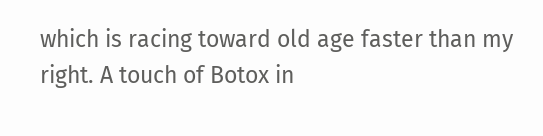which is racing toward old age faster than my right. A touch of Botox in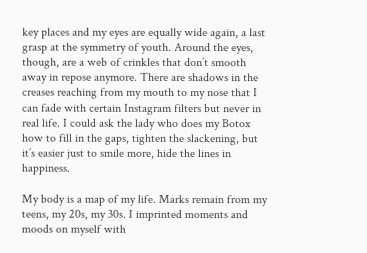key places and my eyes are equally wide again, a last grasp at the symmetry of youth. Around the eyes, though, are a web of crinkles that don’t smooth away in repose anymore. There are shadows in the creases reaching from my mouth to my nose that I can fade with certain Instagram filters but never in real life. I could ask the lady who does my Botox how to fill in the gaps, tighten the slackening, but it’s easier just to smile more, hide the lines in happiness.

My body is a map of my life. Marks remain from my teens, my 20s, my 30s. I imprinted moments and moods on myself with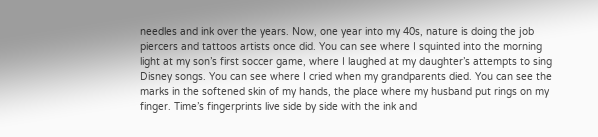needles and ink over the years. Now, one year into my 40s, nature is doing the job piercers and tattoos artists once did. You can see where I squinted into the morning light at my son’s first soccer game, where I laughed at my daughter’s attempts to sing Disney songs. You can see where I cried when my grandparents died. You can see the marks in the softened skin of my hands, the place where my husband put rings on my finger. Time’s fingerprints live side by side with the ink and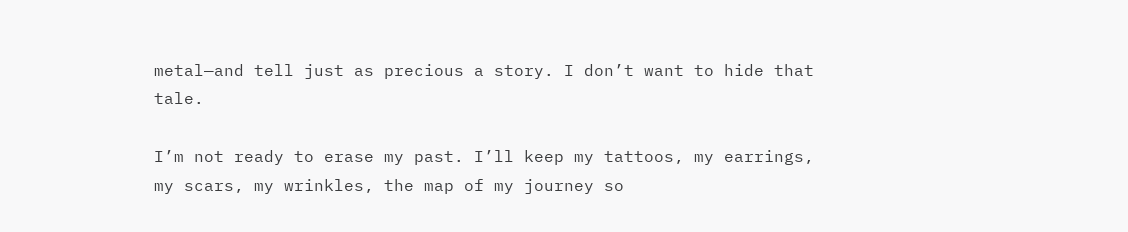metal—and tell just as precious a story. I don’t want to hide that tale.

I’m not ready to erase my past. I’ll keep my tattoos, my earrings, my scars, my wrinkles, the map of my journey so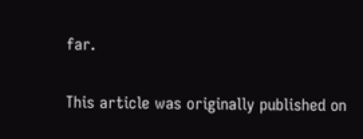far.

This article was originally published on